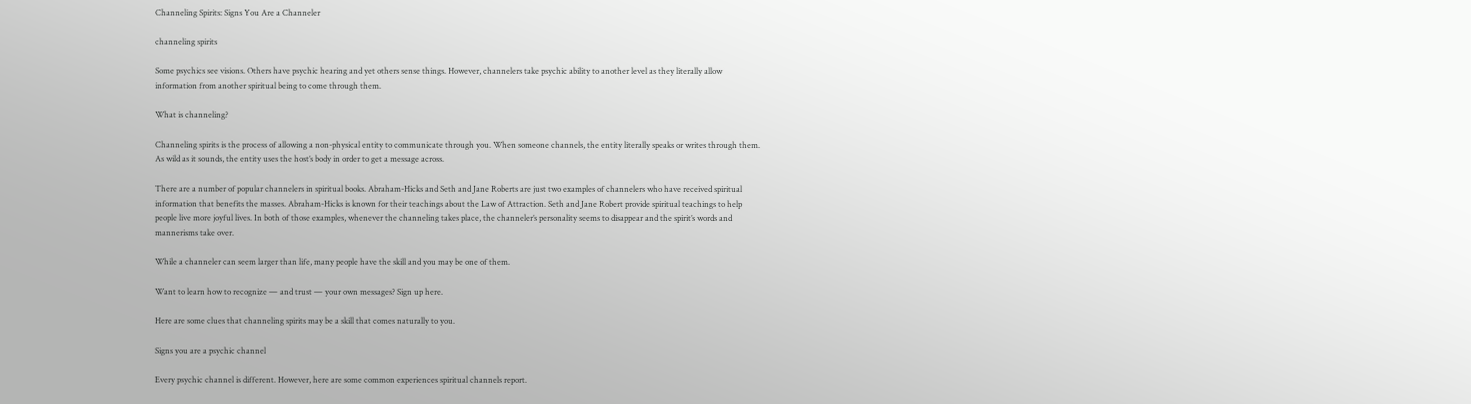Channeling Spirits: Signs You Are a Channeler

channeling spirits

Some psychics see visions. Others have psychic hearing and yet others sense things. However, channelers take psychic ability to another level as they literally allow information from another spiritual being to come through them.

What is channeling?

Channeling spirits is the process of allowing a non-physical entity to communicate through you. When someone channels, the entity literally speaks or writes through them. As wild as it sounds, the entity uses the host’s body in order to get a message across.

There are a number of popular channelers in spiritual books. Abraham-Hicks and Seth and Jane Roberts are just two examples of channelers who have received spiritual information that benefits the masses. Abraham-Hicks is known for their teachings about the Law of Attraction. Seth and Jane Robert provide spiritual teachings to help people live more joyful lives. In both of those examples, whenever the channeling takes place, the channeler’s personality seems to disappear and the spirit’s words and mannerisms take over.

While a channeler can seem larger than life, many people have the skill and you may be one of them.

Want to learn how to recognize — and trust — your own messages? Sign up here.

Here are some clues that channeling spirits may be a skill that comes naturally to you.

Signs you are a psychic channel

Every psychic channel is different. However, here are some common experiences spiritual channels report.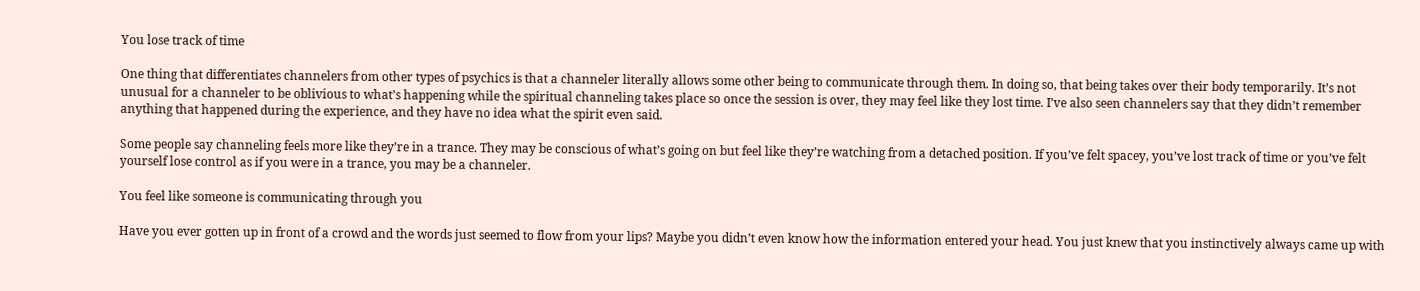You lose track of time

One thing that differentiates channelers from other types of psychics is that a channeler literally allows some other being to communicate through them. In doing so, that being takes over their body temporarily. It’s not unusual for a channeler to be oblivious to what’s happening while the spiritual channeling takes place so once the session is over, they may feel like they lost time. I’ve also seen channelers say that they didn’t remember anything that happened during the experience, and they have no idea what the spirit even said.

Some people say channeling feels more like they’re in a trance. They may be conscious of what’s going on but feel like they’re watching from a detached position. If you’ve felt spacey, you’ve lost track of time or you’ve felt yourself lose control as if you were in a trance, you may be a channeler.

You feel like someone is communicating through you

Have you ever gotten up in front of a crowd and the words just seemed to flow from your lips? Maybe you didn’t even know how the information entered your head. You just knew that you instinctively always came up with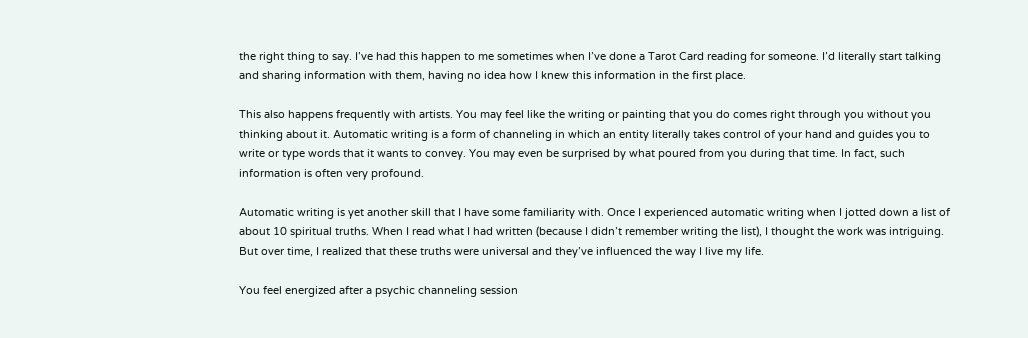the right thing to say. I’ve had this happen to me sometimes when I’ve done a Tarot Card reading for someone. I’d literally start talking and sharing information with them, having no idea how I knew this information in the first place.

This also happens frequently with artists. You may feel like the writing or painting that you do comes right through you without you thinking about it. Automatic writing is a form of channeling in which an entity literally takes control of your hand and guides you to write or type words that it wants to convey. You may even be surprised by what poured from you during that time. In fact, such information is often very profound.

Automatic writing is yet another skill that I have some familiarity with. Once I experienced automatic writing when I jotted down a list of about 10 spiritual truths. When I read what I had written (because I didn’t remember writing the list), I thought the work was intriguing. But over time, I realized that these truths were universal and they’ve influenced the way I live my life.

You feel energized after a psychic channeling session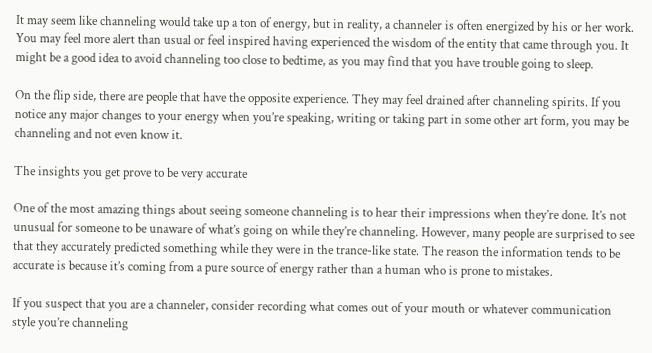It may seem like channeling would take up a ton of energy, but in reality, a channeler is often energized by his or her work. You may feel more alert than usual or feel inspired having experienced the wisdom of the entity that came through you. It might be a good idea to avoid channeling too close to bedtime, as you may find that you have trouble going to sleep.

On the flip side, there are people that have the opposite experience. They may feel drained after channeling spirits. If you notice any major changes to your energy when you’re speaking, writing or taking part in some other art form, you may be channeling and not even know it.

The insights you get prove to be very accurate

One of the most amazing things about seeing someone channeling is to hear their impressions when they’re done. It’s not unusual for someone to be unaware of what’s going on while they’re channeling. However, many people are surprised to see that they accurately predicted something while they were in the trance-like state. The reason the information tends to be accurate is because it’s coming from a pure source of energy rather than a human who is prone to mistakes.

If you suspect that you are a channeler, consider recording what comes out of your mouth or whatever communication style you’re channeling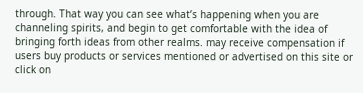through. That way you can see what’s happening when you are channeling spirits, and begin to get comfortable with the idea of bringing forth ideas from other realms. may receive compensation if users buy products or services mentioned or advertised on this site or click on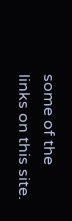some of the links on this site.